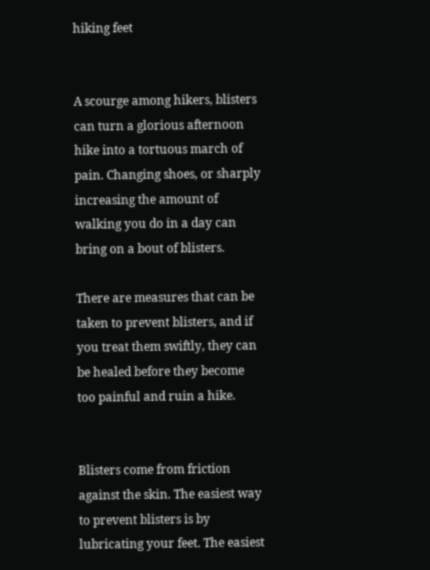hiking feet


A scourge among hikers, blisters can turn a glorious afternoon hike into a tortuous march of pain. Changing shoes, or sharply increasing the amount of walking you do in a day can bring on a bout of blisters.

There are measures that can be taken to prevent blisters, and if you treat them swiftly, they can be healed before they become too painful and ruin a hike.


Blisters come from friction against the skin. The easiest way to prevent blisters is by lubricating your feet. The easiest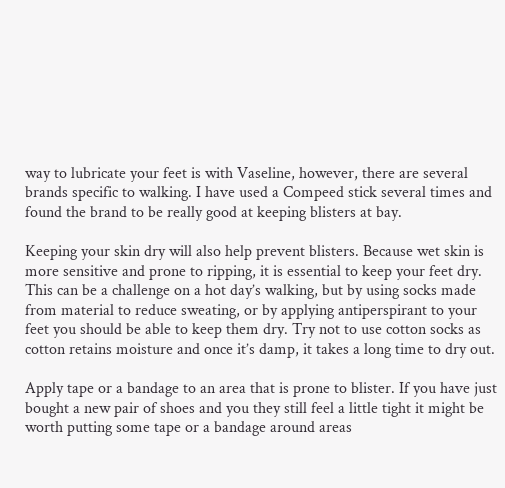way to lubricate your feet is with Vaseline, however, there are several brands specific to walking. I have used a Compeed stick several times and found the brand to be really good at keeping blisters at bay.

Keeping your skin dry will also help prevent blisters. Because wet skin is more sensitive and prone to ripping, it is essential to keep your feet dry. This can be a challenge on a hot day’s walking, but by using socks made from material to reduce sweating, or by applying antiperspirant to your feet you should be able to keep them dry. Try not to use cotton socks as cotton retains moisture and once it’s damp, it takes a long time to dry out.

Apply tape or a bandage to an area that is prone to blister. If you have just bought a new pair of shoes and you they still feel a little tight it might be worth putting some tape or a bandage around areas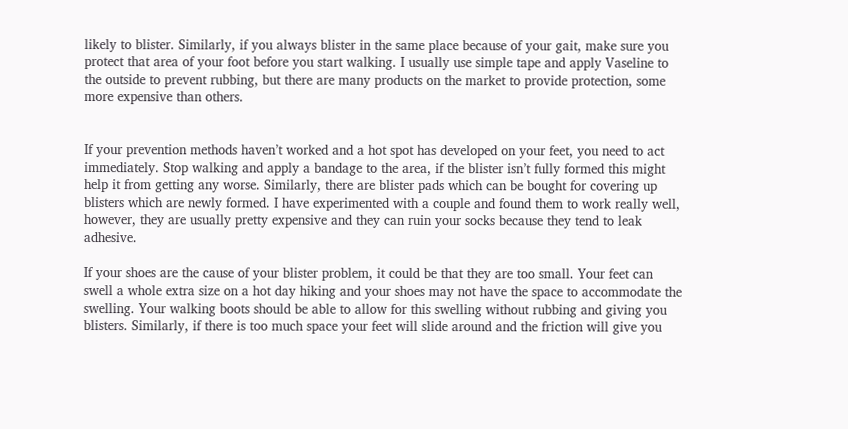likely to blister. Similarly, if you always blister in the same place because of your gait, make sure you protect that area of your foot before you start walking. I usually use simple tape and apply Vaseline to the outside to prevent rubbing, but there are many products on the market to provide protection, some more expensive than others.


If your prevention methods haven’t worked and a hot spot has developed on your feet, you need to act immediately. Stop walking and apply a bandage to the area, if the blister isn’t fully formed this might help it from getting any worse. Similarly, there are blister pads which can be bought for covering up blisters which are newly formed. I have experimented with a couple and found them to work really well, however, they are usually pretty expensive and they can ruin your socks because they tend to leak adhesive.

If your shoes are the cause of your blister problem, it could be that they are too small. Your feet can swell a whole extra size on a hot day hiking and your shoes may not have the space to accommodate the swelling. Your walking boots should be able to allow for this swelling without rubbing and giving you blisters. Similarly, if there is too much space your feet will slide around and the friction will give you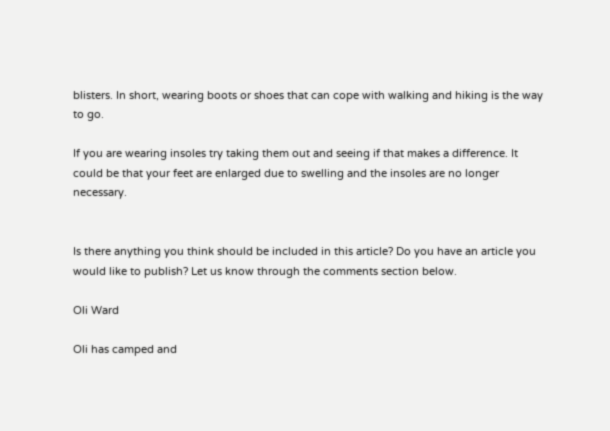blisters. In short, wearing boots or shoes that can cope with walking and hiking is the way to go.

If you are wearing insoles try taking them out and seeing if that makes a difference. It could be that your feet are enlarged due to swelling and the insoles are no longer necessary.


Is there anything you think should be included in this article? Do you have an article you would like to publish? Let us know through the comments section below.

Oli Ward

Oli has camped and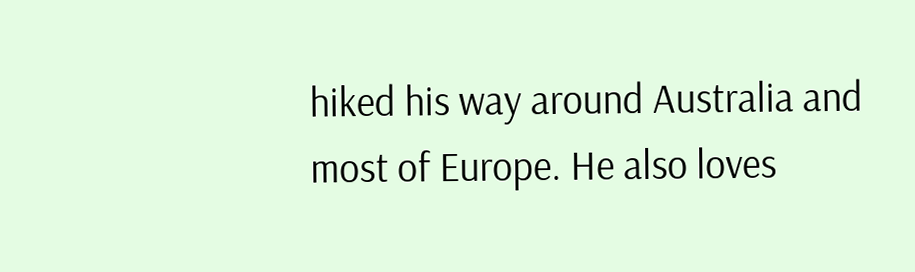hiked his way around Australia and most of Europe. He also loves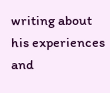writing about his experiences and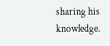sharing his knowledge.